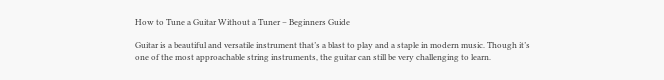How to Tune a Guitar Without a Tuner – Beginners Guide

Guitar is a beautiful and versatile instrument that’s a blast to play and a staple in modern music. Though it’s one of the most approachable string instruments, the guitar can still be very challenging to learn.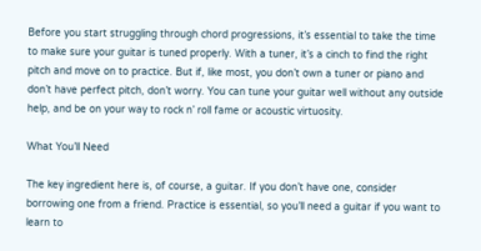Before you start struggling through chord progressions, it’s essential to take the time to make sure your guitar is tuned properly. With a tuner, it’s a cinch to find the right pitch and move on to practice. But if, like most, you don’t own a tuner or piano and don’t have perfect pitch, don’t worry. You can tune your guitar well without any outside help, and be on your way to rock n’ roll fame or acoustic virtuosity.

What You’ll Need

The key ingredient here is, of course, a guitar. If you don’t have one, consider borrowing one from a friend. Practice is essential, so you’ll need a guitar if you want to learn to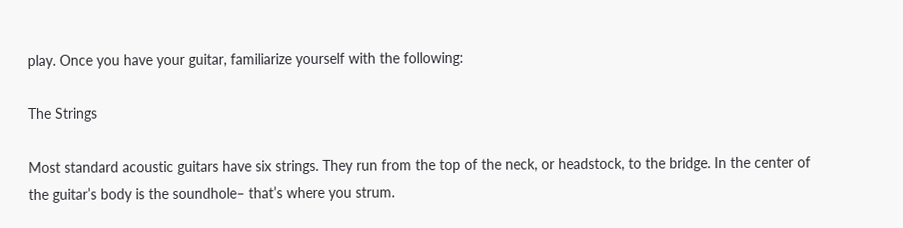play. Once you have your guitar, familiarize yourself with the following:

The Strings

Most standard acoustic guitars have six strings. They run from the top of the neck, or headstock, to the bridge. In the center of the guitar’s body is the soundhole– that’s where you strum.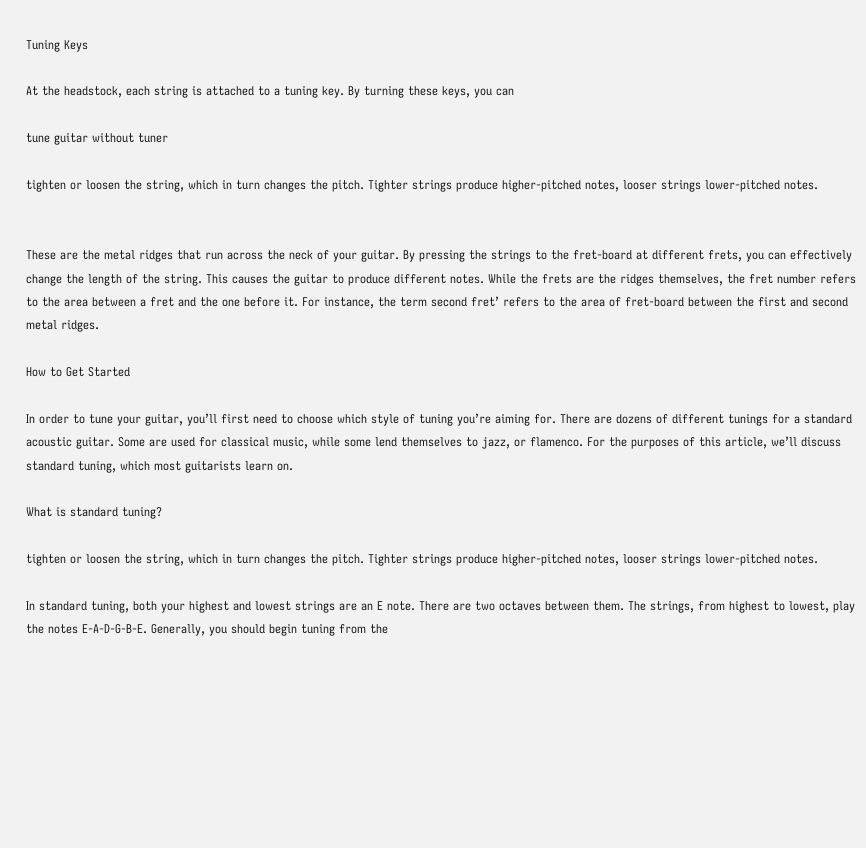Tuning Keys

At the headstock, each string is attached to a tuning key. By turning these keys, you can

tune guitar without tuner

tighten or loosen the string, which in turn changes the pitch. Tighter strings produce higher-pitched notes, looser strings lower-pitched notes.


These are the metal ridges that run across the neck of your guitar. By pressing the strings to the fret-board at different frets, you can effectively change the length of the string. This causes the guitar to produce different notes. While the frets are the ridges themselves, the fret number refers to the area between a fret and the one before it. For instance, the term second fret’ refers to the area of fret-board between the first and second metal ridges.

How to Get Started

In order to tune your guitar, you’ll first need to choose which style of tuning you’re aiming for. There are dozens of different tunings for a standard acoustic guitar. Some are used for classical music, while some lend themselves to jazz, or flamenco. For the purposes of this article, we’ll discuss standard tuning, which most guitarists learn on.

What is standard tuning?

tighten or loosen the string, which in turn changes the pitch. Tighter strings produce higher-pitched notes, looser strings lower-pitched notes.

In standard tuning, both your highest and lowest strings are an E note. There are two octaves between them. The strings, from highest to lowest, play the notes E-A-D-G-B-E. Generally, you should begin tuning from the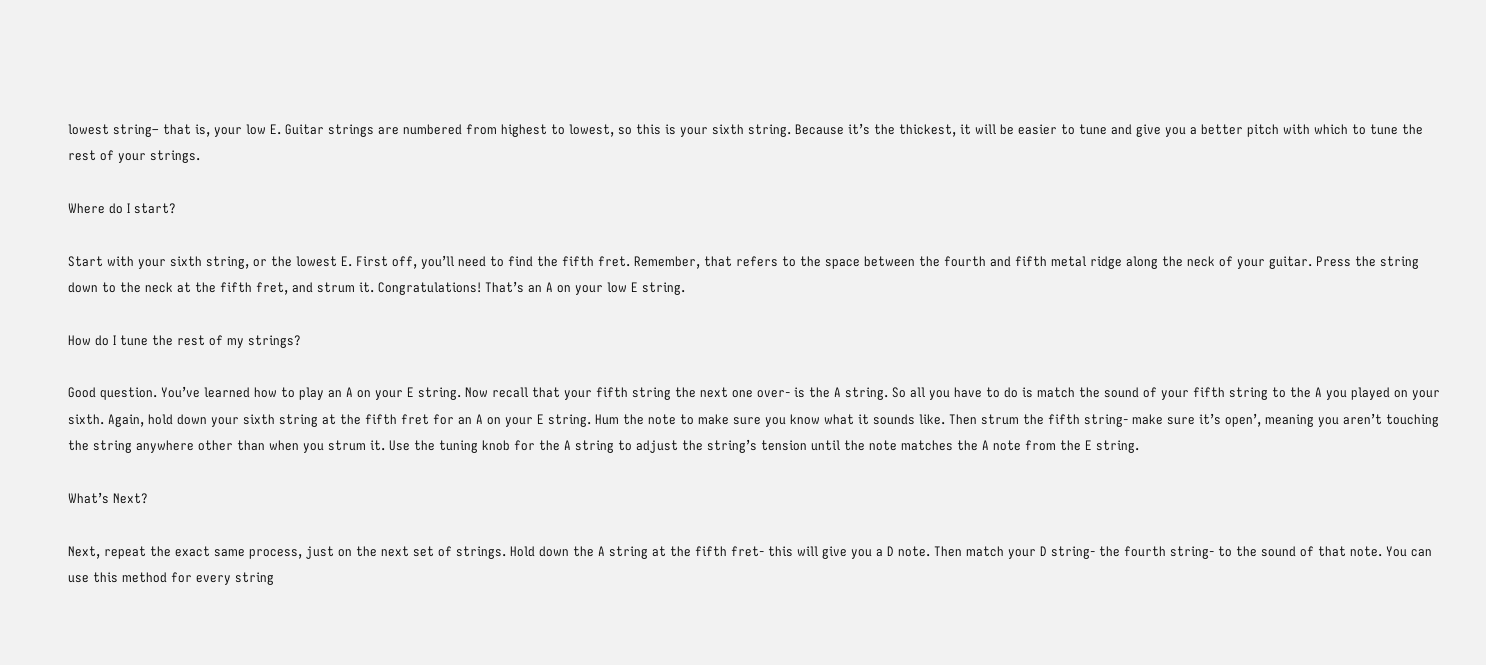lowest string– that is, your low E. Guitar strings are numbered from highest to lowest, so this is your sixth string. Because it’s the thickest, it will be easier to tune and give you a better pitch with which to tune the rest of your strings.

Where do I start?

Start with your sixth string, or the lowest E. First off, you’ll need to find the fifth fret. Remember, that refers to the space between the fourth and fifth metal ridge along the neck of your guitar. Press the string down to the neck at the fifth fret, and strum it. Congratulations! That’s an A on your low E string.

How do I tune the rest of my strings?

Good question. You’ve learned how to play an A on your E string. Now recall that your fifth string the next one over- is the A string. So all you have to do is match the sound of your fifth string to the A you played on your sixth. Again, hold down your sixth string at the fifth fret for an A on your E string. Hum the note to make sure you know what it sounds like. Then strum the fifth string- make sure it’s open’, meaning you aren’t touching the string anywhere other than when you strum it. Use the tuning knob for the A string to adjust the string’s tension until the note matches the A note from the E string.

What’s Next?

Next, repeat the exact same process, just on the next set of strings. Hold down the A string at the fifth fret- this will give you a D note. Then match your D string- the fourth string- to the sound of that note. You can use this method for every string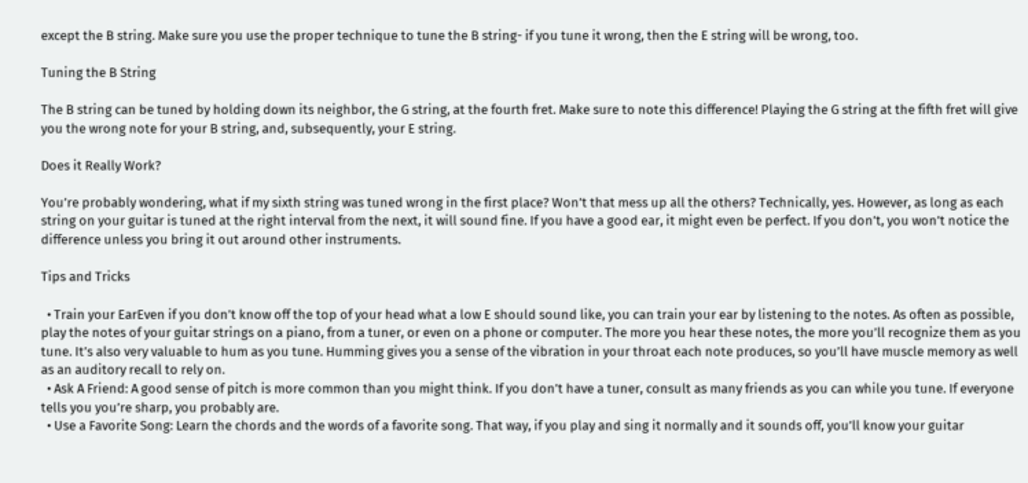except the B string. Make sure you use the proper technique to tune the B string- if you tune it wrong, then the E string will be wrong, too.

Tuning the B String

The B string can be tuned by holding down its neighbor, the G string, at the fourth fret. Make sure to note this difference! Playing the G string at the fifth fret will give you the wrong note for your B string, and, subsequently, your E string.

Does it Really Work?

You’re probably wondering, what if my sixth string was tuned wrong in the first place? Won’t that mess up all the others? Technically, yes. However, as long as each string on your guitar is tuned at the right interval from the next, it will sound fine. If you have a good ear, it might even be perfect. If you don’t, you won’t notice the difference unless you bring it out around other instruments.

Tips and Tricks

  • Train your EarEven if you don’t know off the top of your head what a low E should sound like, you can train your ear by listening to the notes. As often as possible, play the notes of your guitar strings on a piano, from a tuner, or even on a phone or computer. The more you hear these notes, the more you’ll recognize them as you tune. It’s also very valuable to hum as you tune. Humming gives you a sense of the vibration in your throat each note produces, so you’ll have muscle memory as well as an auditory recall to rely on.
  • Ask A Friend: A good sense of pitch is more common than you might think. If you don’t have a tuner, consult as many friends as you can while you tune. If everyone tells you you’re sharp, you probably are.
  • Use a Favorite Song: Learn the chords and the words of a favorite song. That way, if you play and sing it normally and it sounds off, you’ll know your guitar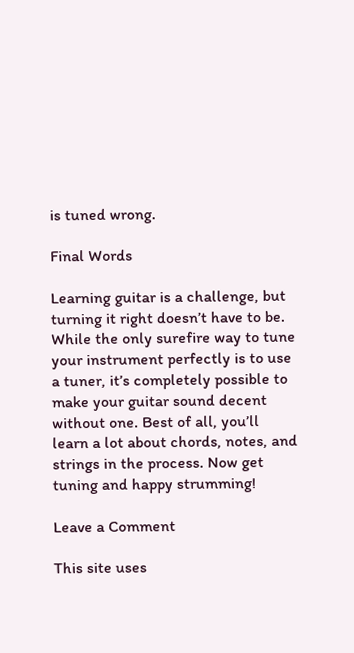is tuned wrong.

Final Words

Learning guitar is a challenge, but turning it right doesn’t have to be. While the only surefire way to tune your instrument perfectly is to use a tuner, it’s completely possible to make your guitar sound decent without one. Best of all, you’ll learn a lot about chords, notes, and strings in the process. Now get tuning and happy strumming!

Leave a Comment

This site uses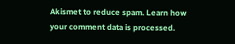Akismet to reduce spam. Learn how your comment data is processed.